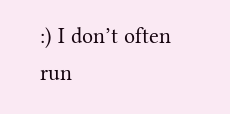:) I don’t often run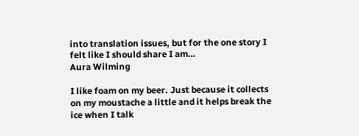into translation issues, but for the one story I felt like I should share I am…
Aura Wilming

I like foam on my beer. Just because it collects on my moustache a little and it helps break the ice when I talk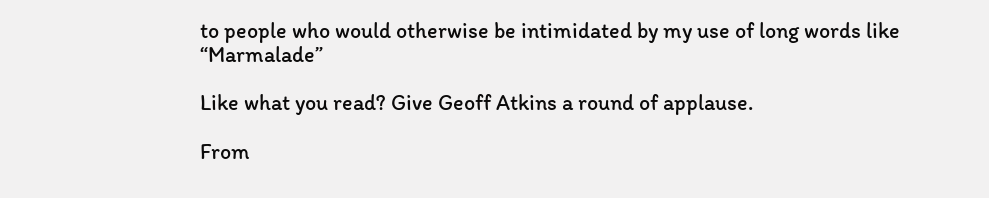to people who would otherwise be intimidated by my use of long words like “Marmalade”

Like what you read? Give Geoff Atkins a round of applause.

From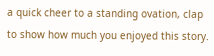a quick cheer to a standing ovation, clap to show how much you enjoyed this story.